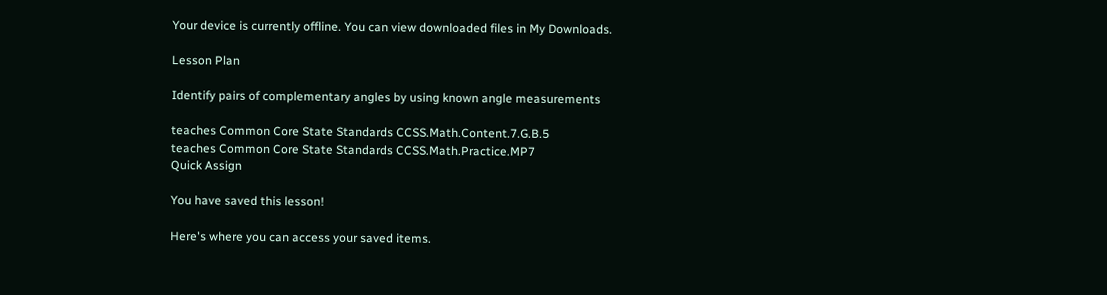Your device is currently offline. You can view downloaded files in My Downloads.

Lesson Plan

Identify pairs of complementary angles by using known angle measurements

teaches Common Core State Standards CCSS.Math.Content.7.G.B.5
teaches Common Core State Standards CCSS.Math.Practice.MP7
Quick Assign

You have saved this lesson!

Here's where you can access your saved items.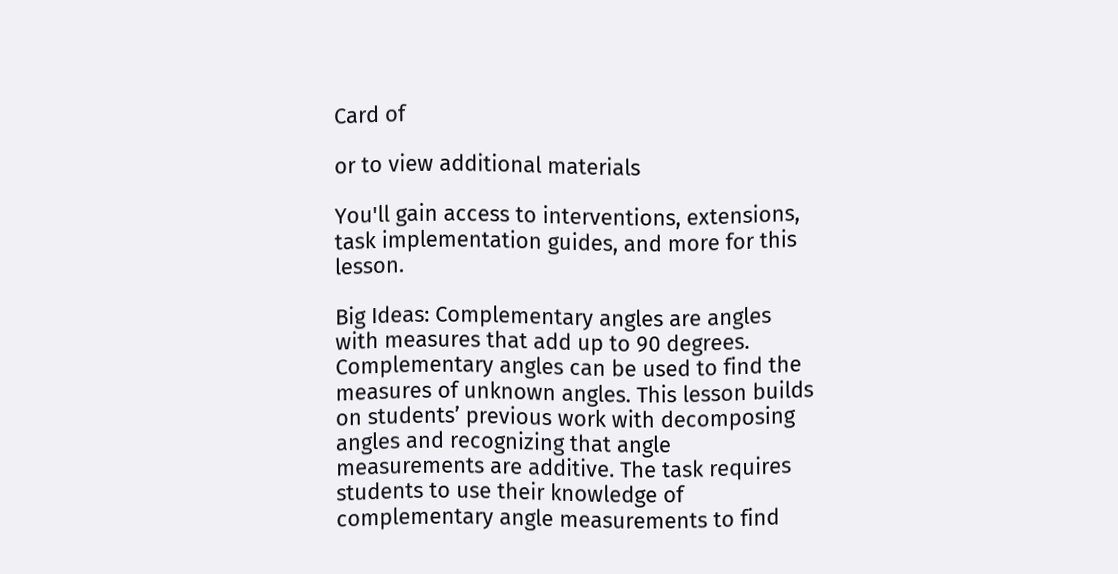Card of

or to view additional materials

You'll gain access to interventions, extensions, task implementation guides, and more for this lesson.

Big Ideas: Complementary angles are angles with measures that add up to 90 degrees. Complementary angles can be used to find the measures of unknown angles. This lesson builds on students’ previous work with decomposing angles and recognizing that angle measurements are additive. The task requires students to use their knowledge of complementary angle measurements to find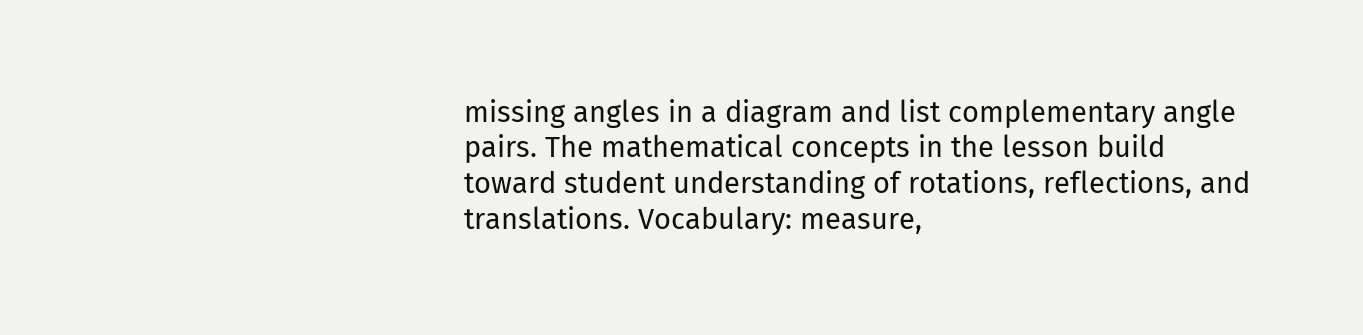missing angles in a diagram and list complementary angle pairs. The mathematical concepts in the lesson build toward student understanding of rotations, reflections, and translations. Vocabulary: measure,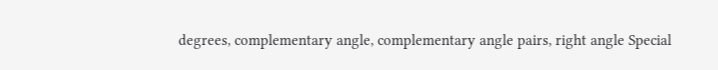degrees, complementary angle, complementary angle pairs, right angle Special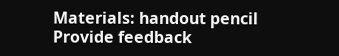Materials: handout pencil
Provide feedback